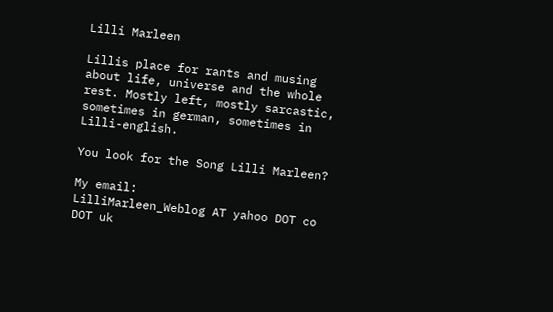Lilli Marleen

Lillis place for rants and musing about life, universe and the whole rest. Mostly left, mostly sarcastic, sometimes in german, sometimes in Lilli-english.

You look for the Song Lilli Marleen?

My email:
LilliMarleen_Weblog AT yahoo DOT co DOT uk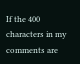If the 400 characters in my comments are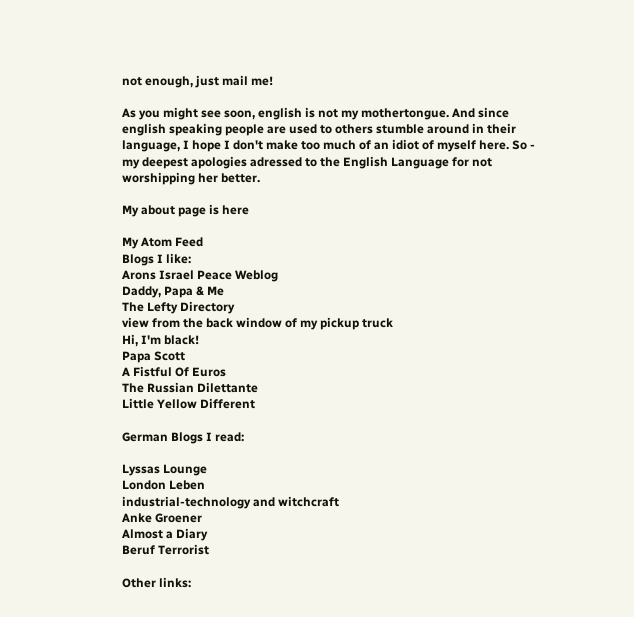not enough, just mail me!

As you might see soon, english is not my mothertongue. And since english speaking people are used to others stumble around in their language, I hope I don't make too much of an idiot of myself here. So - my deepest apologies adressed to the English Language for not worshipping her better.

My about page is here

My Atom Feed
Blogs I like:
Arons Israel Peace Weblog
Daddy, Papa & Me
The Lefty Directory
view from the back window of my pickup truck
Hi, I'm black!
Papa Scott
A Fistful Of Euros
The Russian Dilettante
Little Yellow Different

German Blogs I read:

Lyssas Lounge
London Leben
industrial-technology and witchcraft
Anke Groener
Almost a Diary
Beruf Terrorist

Other links: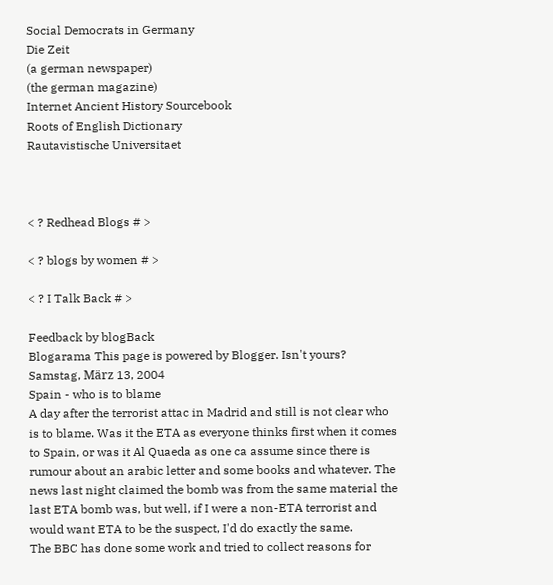Social Democrats in Germany
Die Zeit
(a german newspaper)
(the german magazine)
Internet Ancient History Sourcebook
Roots of English Dictionary
Rautavistische Universitaet



< ? Redhead Blogs # >

< ? blogs by women # >

< ? I Talk Back # >

Feedback by blogBack
Blogarama This page is powered by Blogger. Isn't yours?
Samstag, März 13, 2004
Spain - who is to blame
A day after the terrorist attac in Madrid and still is not clear who is to blame. Was it the ETA as everyone thinks first when it comes to Spain, or was it Al Quaeda as one ca assume since there is rumour about an arabic letter and some books and whatever. The news last night claimed the bomb was from the same material the last ETA bomb was, but well, if I were a non-ETA terrorist and would want ETA to be the suspect, I'd do exactly the same.
The BBC has done some work and tried to collect reasons for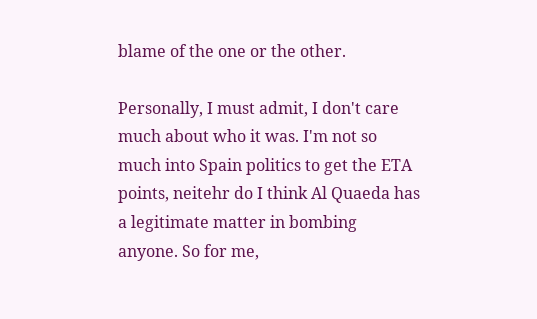blame of the one or the other.

Personally, I must admit, I don't care much about who it was. I'm not so much into Spain politics to get the ETA points, neitehr do I think Al Quaeda has a legitimate matter in bombing anyone. So for me,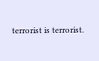terrorist is terrorist.